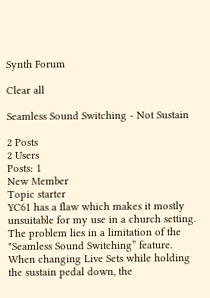Synth Forum

Clear all

Seamless Sound Switching - Not Sustain

2 Posts
2 Users
Posts: 1
New Member
Topic starter
YC61 has a flaw which makes it mostly unsuitable for my use in a church setting. The problem lies in a limitation of the "Seamless Sound Switching” feature.
When changing Live Sets while holding the sustain pedal down, the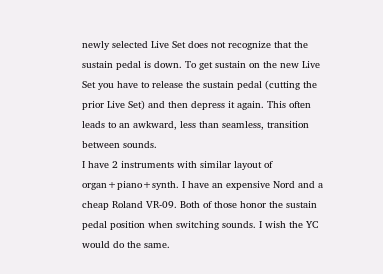newly selected Live Set does not recognize that the sustain pedal is down. To get sustain on the new Live Set you have to release the sustain pedal (cutting the prior Live Set) and then depress it again. This often leads to an awkward, less than seamless, transition between sounds.
I have 2 instruments with similar layout of organ+piano+synth. I have an expensive Nord and a cheap Roland VR-09. Both of those honor the sustain pedal position when switching sounds. I wish the YC would do the same.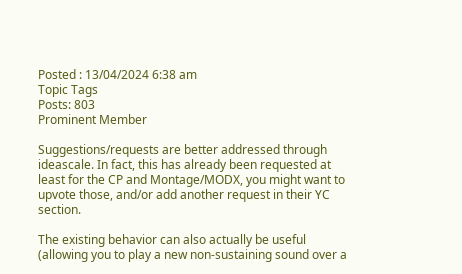Posted : 13/04/2024 6:38 am
Topic Tags
Posts: 803
Prominent Member

Suggestions/requests are better addressed through ideascale. In fact, this has already been requested at least for the CP and Montage/MODX, you might want to upvote those, and/or add another request in their YC section.

The existing behavior can also actually be useful (allowing you to play a new non-sustaining sound over a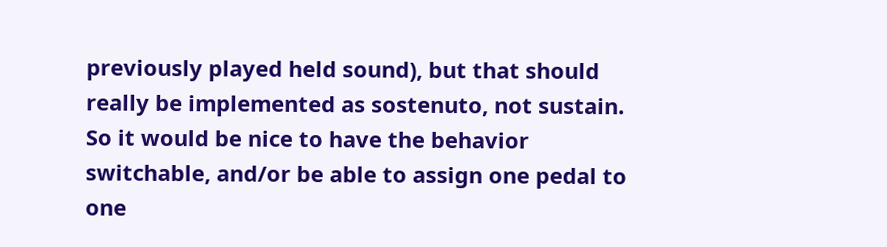previously played held sound), but that should really be implemented as sostenuto, not sustain. So it would be nice to have the behavior switchable, and/or be able to assign one pedal to one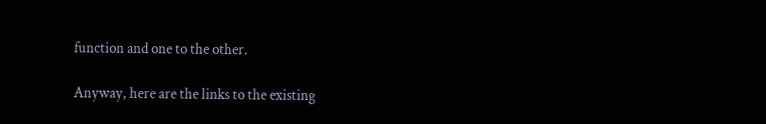function and one to the other.

Anyway, here are the links to the existing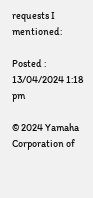requests I mentioned:

Posted : 13/04/2024 1:18 pm

© 2024 Yamaha Corporation of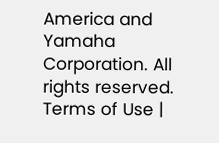America and Yamaha Corporation. All rights reserved.    Terms of Use |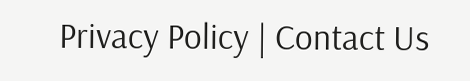Privacy Policy | Contact Us